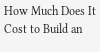How Much Does It Cost to Build an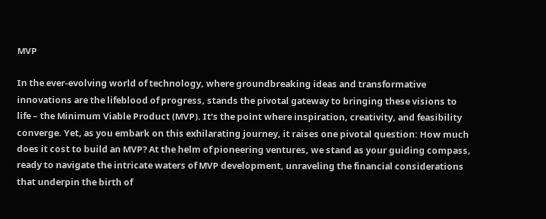MVP

In the ever-evolving world of technology, where groundbreaking ideas and transformative innovations are the lifeblood of progress, stands the pivotal gateway to bringing these visions to life – the Minimum Viable Product (MVP). It’s the point where inspiration, creativity, and feasibility converge. Yet, as you embark on this exhilarating journey, it raises one pivotal question: How much does it cost to build an MVP? At the helm of pioneering ventures, we stand as your guiding compass, ready to navigate the intricate waters of MVP development, unraveling the financial considerations that underpin the birth of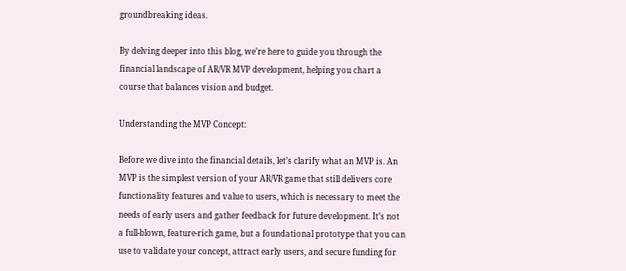groundbreaking ideas.

By delving deeper into this blog, we’re here to guide you through the financial landscape of AR/VR MVP development, helping you chart a course that balances vision and budget.

Understanding the MVP Concept:

Before we dive into the financial details, let’s clarify what an MVP is. An MVP is the simplest version of your AR/VR game that still delivers core functionality features and value to users, which is necessary to meet the needs of early users and gather feedback for future development. It’s not a full-blown, feature-rich game, but a foundational prototype that you can use to validate your concept, attract early users, and secure funding for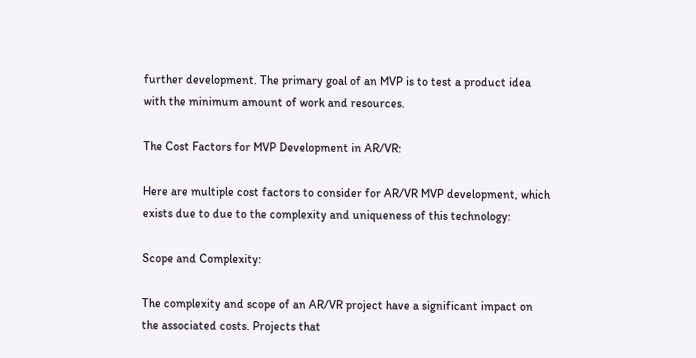further development. The primary goal of an MVP is to test a product idea with the minimum amount of work and resources.

The Cost Factors for MVP Development in AR/VR:

Here are multiple cost factors to consider for AR/VR MVP development, which exists due to due to the complexity and uniqueness of this technology:

Scope and Complexity:

The complexity and scope of an AR/VR project have a significant impact on the associated costs. Projects that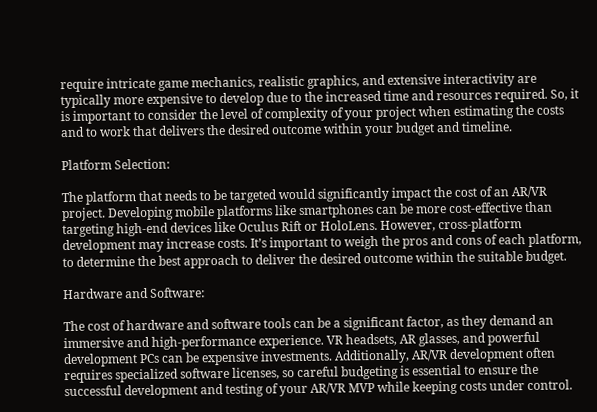require intricate game mechanics, realistic graphics, and extensive interactivity are typically more expensive to develop due to the increased time and resources required. So, it is important to consider the level of complexity of your project when estimating the costs and to work that delivers the desired outcome within your budget and timeline.

Platform Selection:

The platform that needs to be targeted would significantly impact the cost of an AR/VR project. Developing mobile platforms like smartphones can be more cost-effective than targeting high-end devices like Oculus Rift or HoloLens. However, cross-platform development may increase costs. It’s important to weigh the pros and cons of each platform, to determine the best approach to deliver the desired outcome within the suitable budget.

Hardware and Software:

The cost of hardware and software tools can be a significant factor, as they demand an immersive and high-performance experience. VR headsets, AR glasses, and powerful development PCs can be expensive investments. Additionally, AR/VR development often requires specialized software licenses, so careful budgeting is essential to ensure the successful development and testing of your AR/VR MVP while keeping costs under control.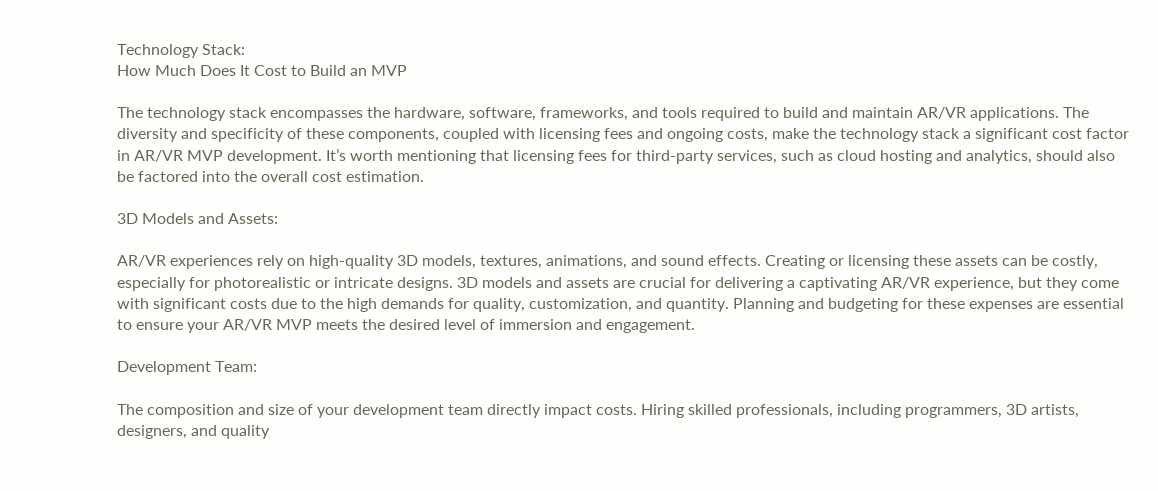Technology Stack:
How Much Does It Cost to Build an MVP

The technology stack encompasses the hardware, software, frameworks, and tools required to build and maintain AR/VR applications. The diversity and specificity of these components, coupled with licensing fees and ongoing costs, make the technology stack a significant cost factor in AR/VR MVP development. It’s worth mentioning that licensing fees for third-party services, such as cloud hosting and analytics, should also be factored into the overall cost estimation.

3D Models and Assets:

AR/VR experiences rely on high-quality 3D models, textures, animations, and sound effects. Creating or licensing these assets can be costly, especially for photorealistic or intricate designs. 3D models and assets are crucial for delivering a captivating AR/VR experience, but they come with significant costs due to the high demands for quality, customization, and quantity. Planning and budgeting for these expenses are essential to ensure your AR/VR MVP meets the desired level of immersion and engagement.

Development Team:

The composition and size of your development team directly impact costs. Hiring skilled professionals, including programmers, 3D artists, designers, and quality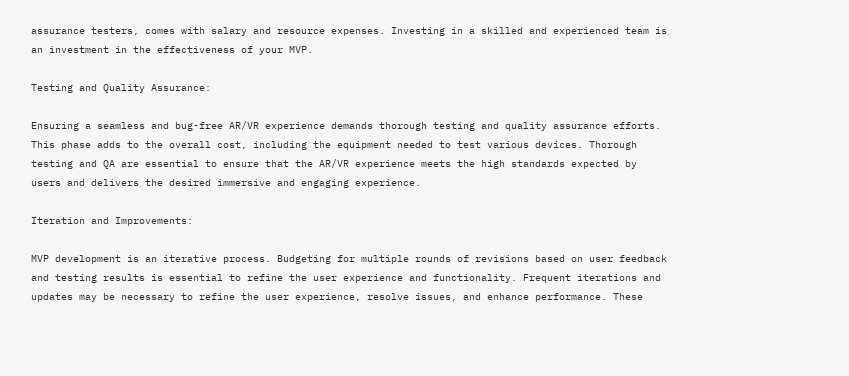assurance testers, comes with salary and resource expenses. Investing in a skilled and experienced team is an investment in the effectiveness of your MVP.

Testing and Quality Assurance:

Ensuring a seamless and bug-free AR/VR experience demands thorough testing and quality assurance efforts. This phase adds to the overall cost, including the equipment needed to test various devices. Thorough testing and QA are essential to ensure that the AR/VR experience meets the high standards expected by users and delivers the desired immersive and engaging experience.

Iteration and Improvements:

MVP development is an iterative process. Budgeting for multiple rounds of revisions based on user feedback and testing results is essential to refine the user experience and functionality. Frequent iterations and updates may be necessary to refine the user experience, resolve issues, and enhance performance. These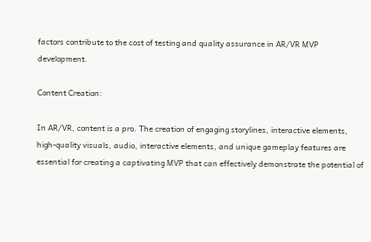factors contribute to the cost of testing and quality assurance in AR/VR MVP development.

Content Creation:

In AR/VR, content is a pro. The creation of engaging storylines, interactive elements, high-quality visuals, audio, interactive elements, and unique gameplay features are essential for creating a captivating MVP that can effectively demonstrate the potential of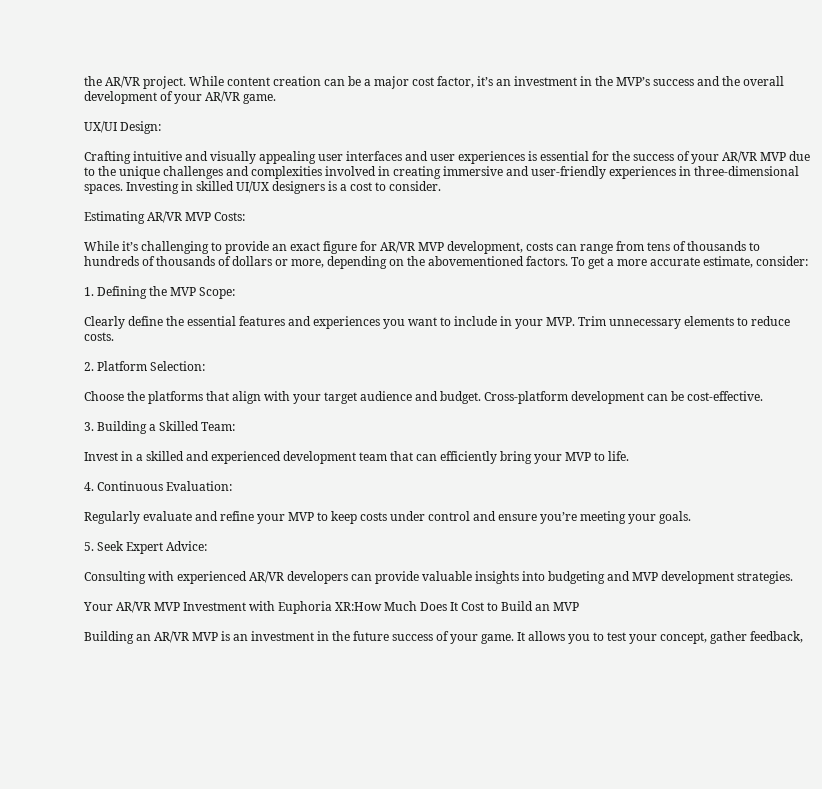the AR/VR project. While content creation can be a major cost factor, it’s an investment in the MVP’s success and the overall development of your AR/VR game.

UX/UI Design:

Crafting intuitive and visually appealing user interfaces and user experiences is essential for the success of your AR/VR MVP due to the unique challenges and complexities involved in creating immersive and user-friendly experiences in three-dimensional spaces. Investing in skilled UI/UX designers is a cost to consider.

Estimating AR/VR MVP Costs:

While it’s challenging to provide an exact figure for AR/VR MVP development, costs can range from tens of thousands to hundreds of thousands of dollars or more, depending on the abovementioned factors. To get a more accurate estimate, consider:

1. Defining the MVP Scope:

Clearly define the essential features and experiences you want to include in your MVP. Trim unnecessary elements to reduce costs.

2. Platform Selection:

Choose the platforms that align with your target audience and budget. Cross-platform development can be cost-effective.

3. Building a Skilled Team:

Invest in a skilled and experienced development team that can efficiently bring your MVP to life.

4. Continuous Evaluation:

Regularly evaluate and refine your MVP to keep costs under control and ensure you’re meeting your goals.

5. Seek Expert Advice:

Consulting with experienced AR/VR developers can provide valuable insights into budgeting and MVP development strategies.

Your AR/VR MVP Investment with Euphoria XR:How Much Does It Cost to Build an MVP

Building an AR/VR MVP is an investment in the future success of your game. It allows you to test your concept, gather feedback,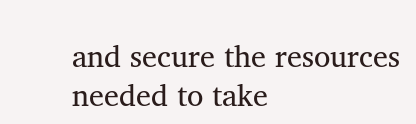and secure the resources needed to take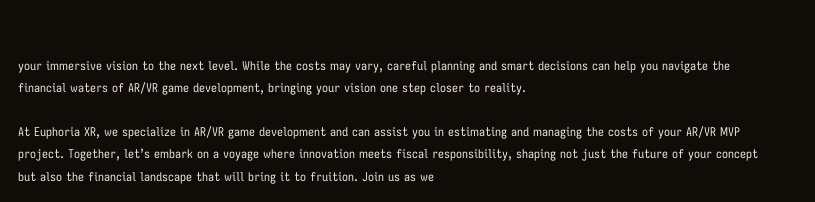your immersive vision to the next level. While the costs may vary, careful planning and smart decisions can help you navigate the financial waters of AR/VR game development, bringing your vision one step closer to reality.

At Euphoria XR, we specialize in AR/VR game development and can assist you in estimating and managing the costs of your AR/VR MVP project. Together, let’s embark on a voyage where innovation meets fiscal responsibility, shaping not just the future of your concept but also the financial landscape that will bring it to fruition. Join us as we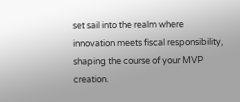set sail into the realm where innovation meets fiscal responsibility, shaping the course of your MVP creation.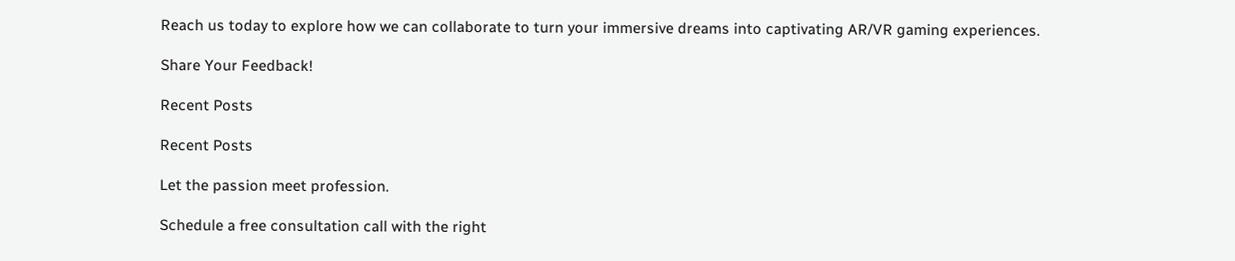Reach us today to explore how we can collaborate to turn your immersive dreams into captivating AR/VR gaming experiences.

Share Your Feedback!

Recent Posts

Recent Posts

Let the passion meet profession.

Schedule a free consultation call with the right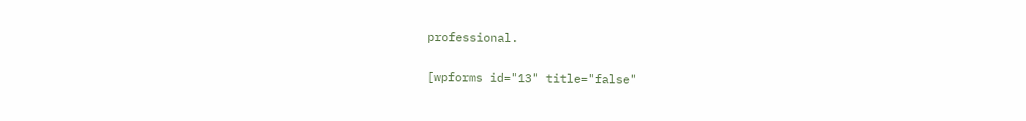professional.

[wpforms id="13" title="false"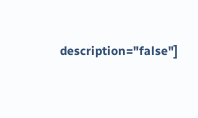description="false"]